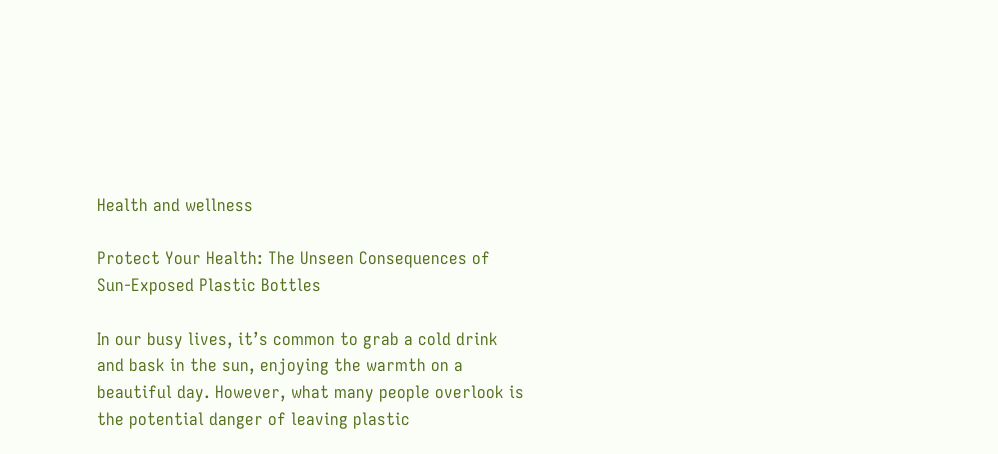Health and wellness

Protect Your Health: The Unseen Consequences of Sun-Exposed Plastic Bottles

In our busy lives, it’s common to grab a cold drink and bask in the sun, enjoying the warmth on a beautiful day. However, what many people overlook is the potential danger of leaving plastic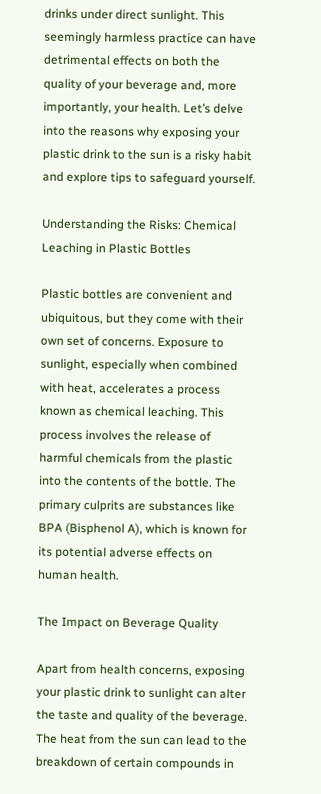drinks under direct sunlight. This seemingly harmless practice can have detrimental effects on both the quality of your beverage and, more importantly, your health. Let’s delve into the reasons why exposing your plastic drink to the sun is a risky habit and explore tips to safeguard yourself.

Understanding the Risks: Chemical Leaching in Plastic Bottles

Plastic bottles are convenient and ubiquitous, but they come with their own set of concerns. Exposure to sunlight, especially when combined with heat, accelerates a process known as chemical leaching. This process involves the release of harmful chemicals from the plastic into the contents of the bottle. The primary culprits are substances like BPA (Bisphenol A), which is known for its potential adverse effects on human health.

The Impact on Beverage Quality

Apart from health concerns, exposing your plastic drink to sunlight can alter the taste and quality of the beverage. The heat from the sun can lead to the breakdown of certain compounds in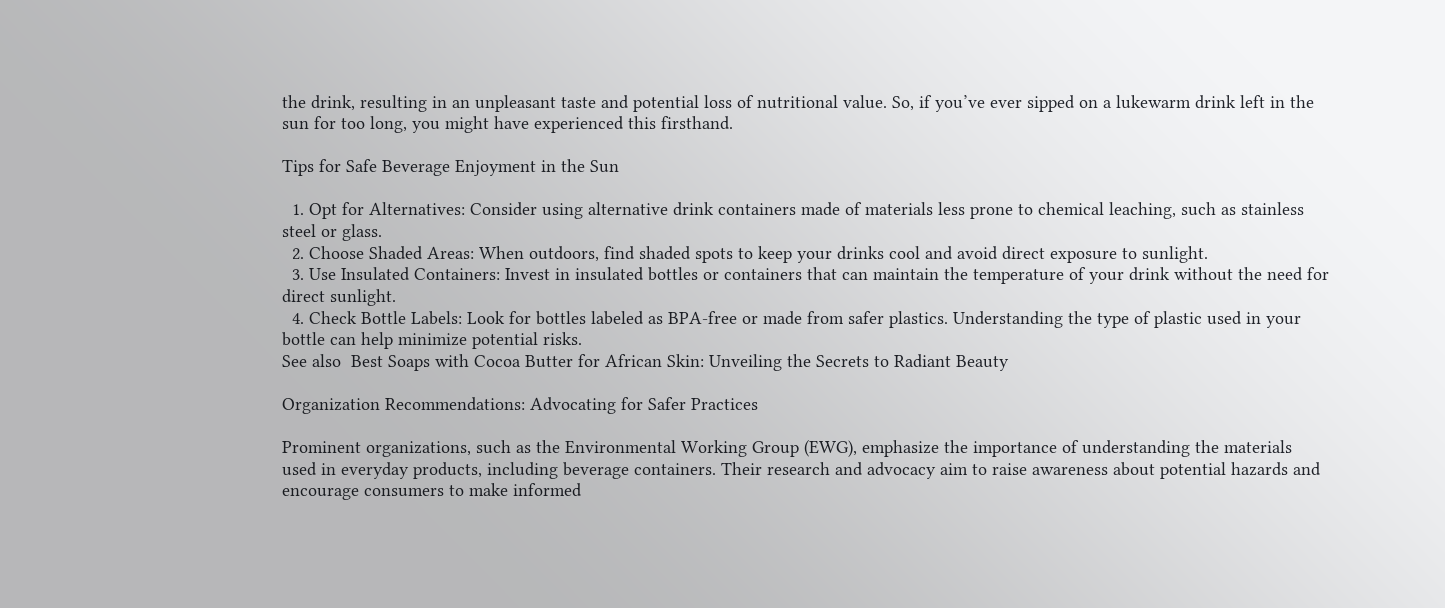the drink, resulting in an unpleasant taste and potential loss of nutritional value. So, if you’ve ever sipped on a lukewarm drink left in the sun for too long, you might have experienced this firsthand.

Tips for Safe Beverage Enjoyment in the Sun

  1. Opt for Alternatives: Consider using alternative drink containers made of materials less prone to chemical leaching, such as stainless steel or glass.
  2. Choose Shaded Areas: When outdoors, find shaded spots to keep your drinks cool and avoid direct exposure to sunlight.
  3. Use Insulated Containers: Invest in insulated bottles or containers that can maintain the temperature of your drink without the need for direct sunlight.
  4. Check Bottle Labels: Look for bottles labeled as BPA-free or made from safer plastics. Understanding the type of plastic used in your bottle can help minimize potential risks.
See also  Best Soaps with Cocoa Butter for African Skin: Unveiling the Secrets to Radiant Beauty

Organization Recommendations: Advocating for Safer Practices

Prominent organizations, such as the Environmental Working Group (EWG), emphasize the importance of understanding the materials used in everyday products, including beverage containers. Their research and advocacy aim to raise awareness about potential hazards and encourage consumers to make informed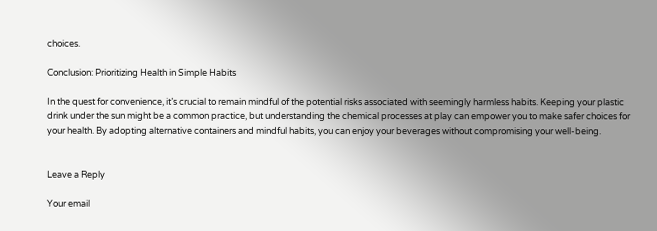choices.

Conclusion: Prioritizing Health in Simple Habits

In the quest for convenience, it’s crucial to remain mindful of the potential risks associated with seemingly harmless habits. Keeping your plastic drink under the sun might be a common practice, but understanding the chemical processes at play can empower you to make safer choices for your health. By adopting alternative containers and mindful habits, you can enjoy your beverages without compromising your well-being.


Leave a Reply

Your email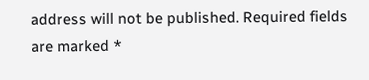address will not be published. Required fields are marked *